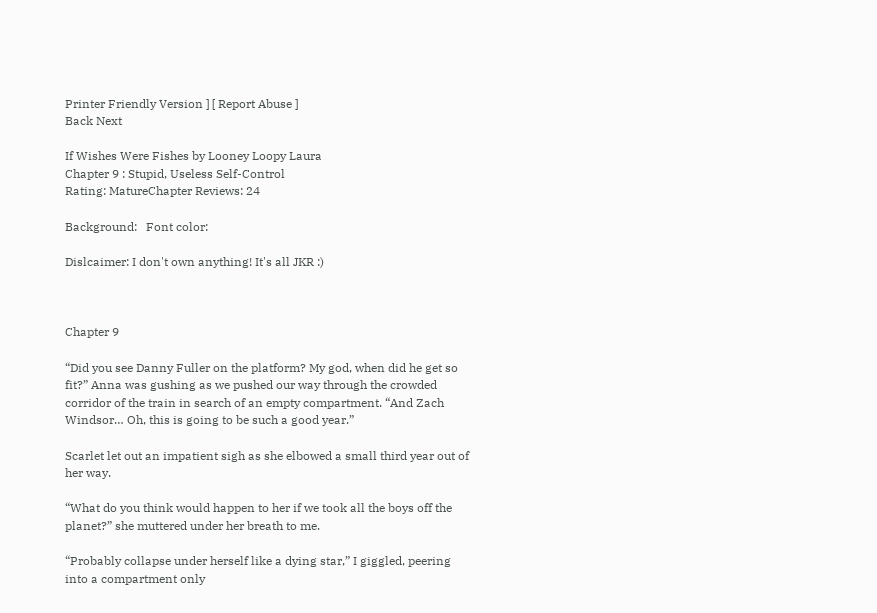Printer Friendly Version ] [ Report Abuse ]
Back Next

If Wishes Were Fishes by Looney Loopy Laura
Chapter 9 : Stupid, Useless Self-Control
Rating: MatureChapter Reviews: 24

Background:   Font color:

Dislcaimer: I don't own anything! It's all JKR :)



Chapter 9

“Did you see Danny Fuller on the platform? My god, when did he get so fit?” Anna was gushing as we pushed our way through the crowded corridor of the train in search of an empty compartment. “And Zach Windsor… Oh, this is going to be such a good year.”

Scarlet let out an impatient sigh as she elbowed a small third year out of her way.

“What do you think would happen to her if we took all the boys off the planet?” she muttered under her breath to me.

“Probably collapse under herself like a dying star,” I giggled, peering into a compartment only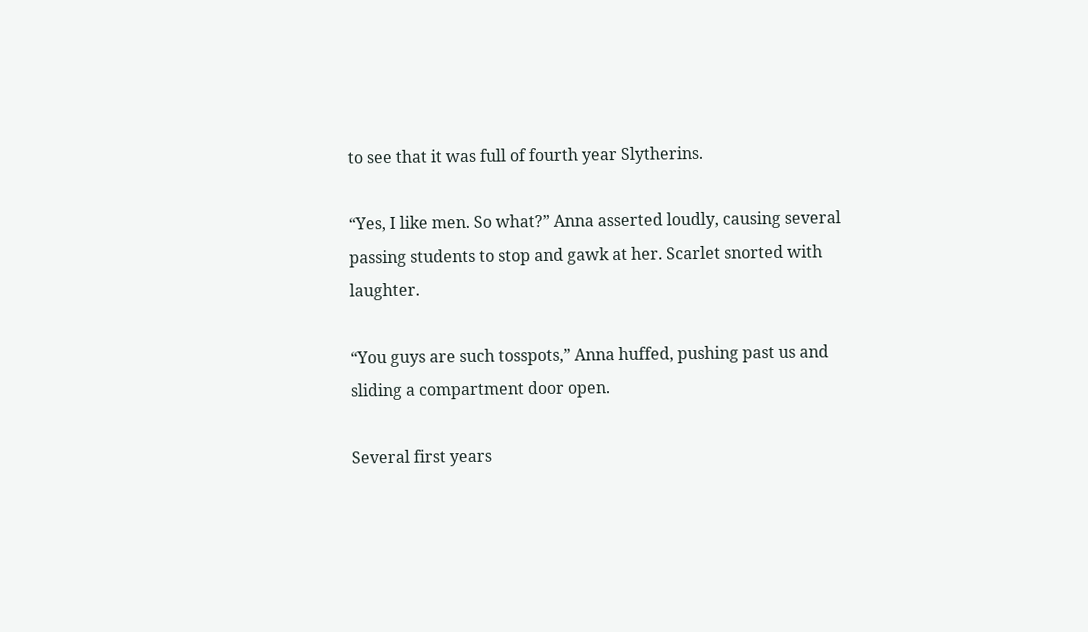to see that it was full of fourth year Slytherins.

“Yes, I like men. So what?” Anna asserted loudly, causing several passing students to stop and gawk at her. Scarlet snorted with laughter.

“You guys are such tosspots,” Anna huffed, pushing past us and sliding a compartment door open.

Several first years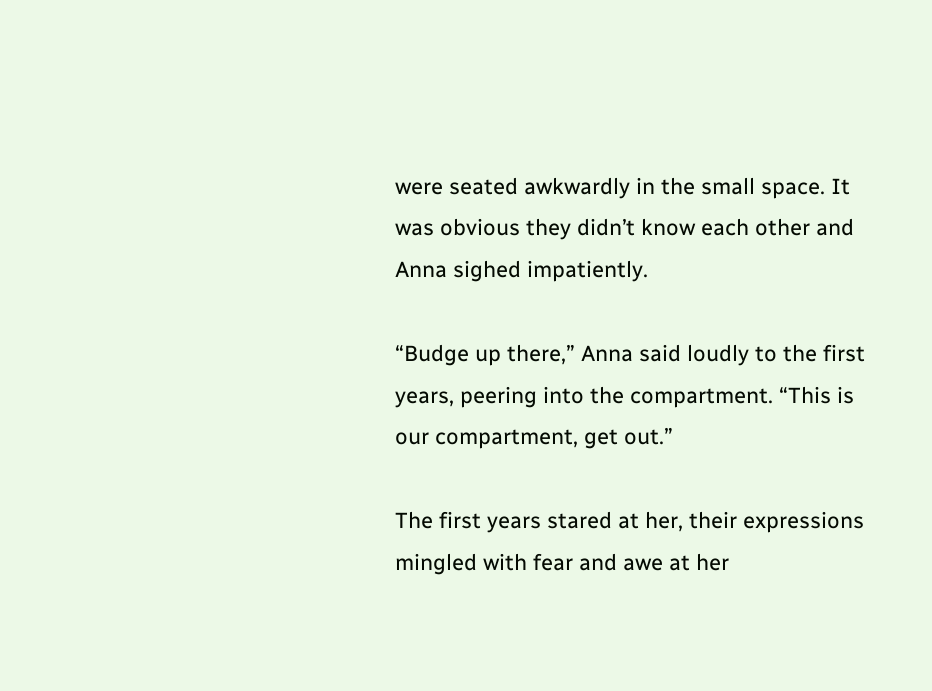were seated awkwardly in the small space. It was obvious they didn’t know each other and Anna sighed impatiently.

“Budge up there,” Anna said loudly to the first years, peering into the compartment. “This is our compartment, get out.”

The first years stared at her, their expressions mingled with fear and awe at her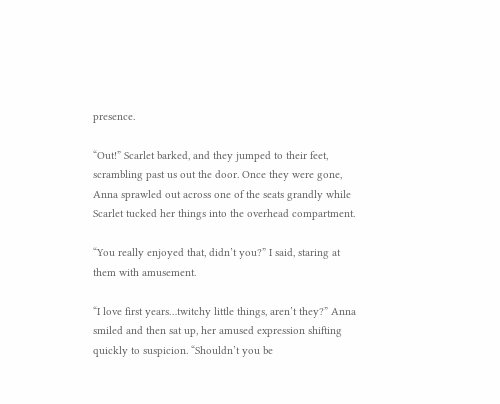presence.

“Out!” Scarlet barked, and they jumped to their feet, scrambling past us out the door. Once they were gone, Anna sprawled out across one of the seats grandly while Scarlet tucked her things into the overhead compartment.

“You really enjoyed that, didn’t you?” I said, staring at them with amusement.

“I love first years…twitchy little things, aren’t they?” Anna smiled and then sat up, her amused expression shifting quickly to suspicion. “Shouldn’t you be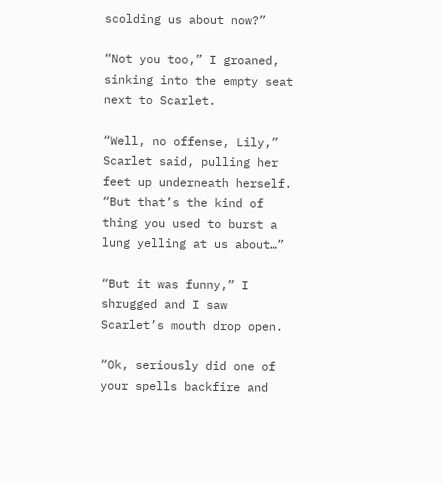scolding us about now?”

“Not you too,” I groaned, sinking into the empty seat next to Scarlet.

“Well, no offense, Lily,” Scarlet said, pulling her feet up underneath herself. “But that’s the kind of thing you used to burst a lung yelling at us about…”

“But it was funny,” I shrugged and I saw Scarlet’s mouth drop open.

“Ok, seriously did one of your spells backfire and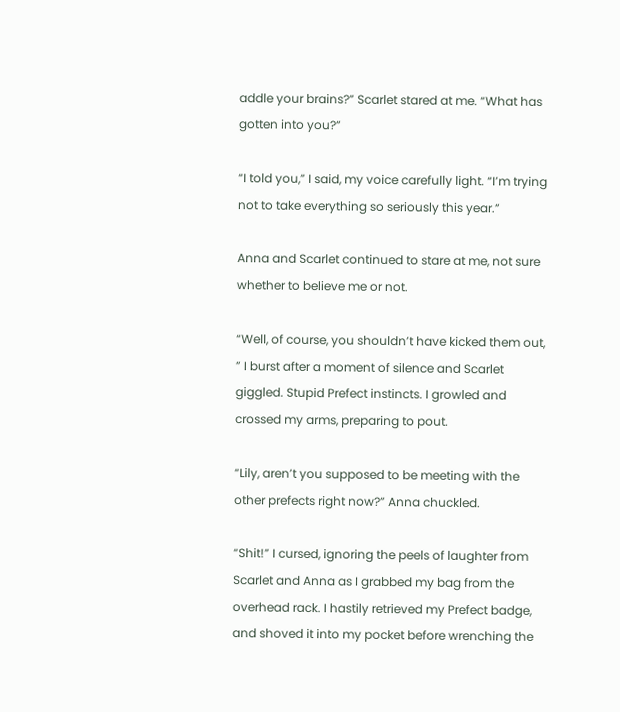addle your brains?” Scarlet stared at me. “What has gotten into you?”

“I told you,” I said, my voice carefully light. “I’m trying not to take everything so seriously this year.”

Anna and Scarlet continued to stare at me, not sure whether to believe me or not.

“Well, of course, you shouldn’t have kicked them out, ” I burst after a moment of silence and Scarlet giggled. Stupid Prefect instincts. I growled and crossed my arms, preparing to pout.

“Lily, aren’t you supposed to be meeting with the other prefects right now?” Anna chuckled.

“Shit!” I cursed, ignoring the peels of laughter from Scarlet and Anna as I grabbed my bag from the overhead rack. I hastily retrieved my Prefect badge, and shoved it into my pocket before wrenching the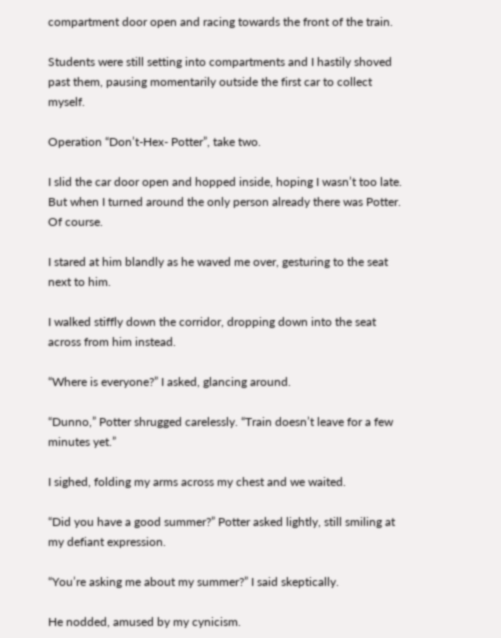compartment door open and racing towards the front of the train.

Students were still setting into compartments and I hastily shoved past them, pausing momentarily outside the first car to collect myself.

Operation “Don’t-Hex- Potter”, take two.

I slid the car door open and hopped inside, hoping I wasn’t too late. But when I turned around the only person already there was Potter. Of course.

I stared at him blandly as he waved me over, gesturing to the seat next to him.

I walked stiffly down the corridor, dropping down into the seat across from him instead.

“Where is everyone?” I asked, glancing around.

“Dunno,” Potter shrugged carelessly. “Train doesn’t leave for a few minutes yet.”

I sighed, folding my arms across my chest and we waited.

“Did you have a good summer?” Potter asked lightly, still smiling at my defiant expression.

“You’re asking me about my summer?” I said skeptically.

He nodded, amused by my cynicism.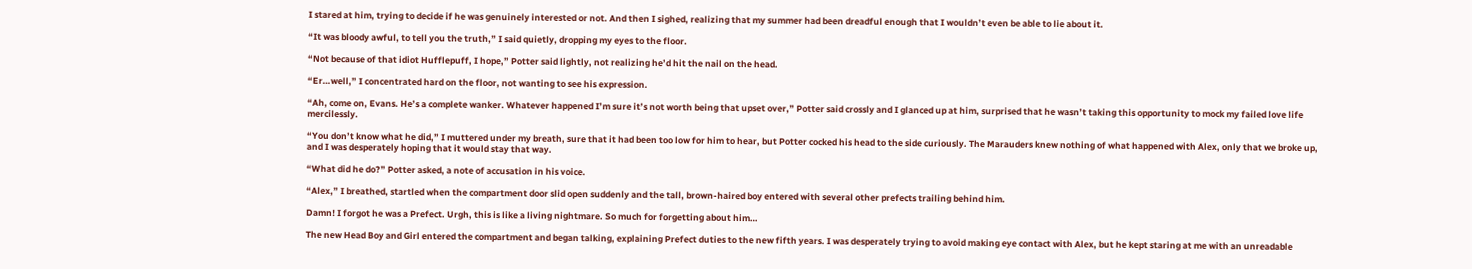I stared at him, trying to decide if he was genuinely interested or not. And then I sighed, realizing that my summer had been dreadful enough that I wouldn’t even be able to lie about it.

“It was bloody awful, to tell you the truth,” I said quietly, dropping my eyes to the floor.

“Not because of that idiot Hufflepuff, I hope,” Potter said lightly, not realizing he’d hit the nail on the head.

“Er…well,” I concentrated hard on the floor, not wanting to see his expression.

“Ah, come on, Evans. He’s a complete wanker. Whatever happened I’m sure it’s not worth being that upset over,” Potter said crossly and I glanced up at him, surprised that he wasn’t taking this opportunity to mock my failed love life mercilessly.

“You don’t know what he did,” I muttered under my breath, sure that it had been too low for him to hear, but Potter cocked his head to the side curiously. The Marauders knew nothing of what happened with Alex, only that we broke up, and I was desperately hoping that it would stay that way.

“What did he do?” Potter asked, a note of accusation in his voice.

“Alex,” I breathed, startled when the compartment door slid open suddenly and the tall, brown-haired boy entered with several other prefects trailing behind him.

Damn! I forgot he was a Prefect. Urgh, this is like a living nightmare. So much for forgetting about him…

The new Head Boy and Girl entered the compartment and began talking, explaining Prefect duties to the new fifth years. I was desperately trying to avoid making eye contact with Alex, but he kept staring at me with an unreadable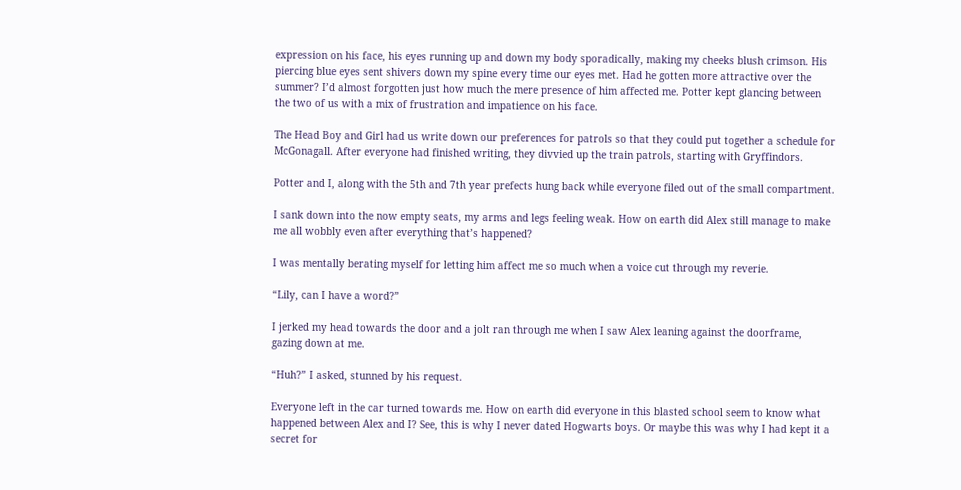expression on his face, his eyes running up and down my body sporadically, making my cheeks blush crimson. His piercing blue eyes sent shivers down my spine every time our eyes met. Had he gotten more attractive over the summer? I’d almost forgotten just how much the mere presence of him affected me. Potter kept glancing between the two of us with a mix of frustration and impatience on his face.

The Head Boy and Girl had us write down our preferences for patrols so that they could put together a schedule for McGonagall. After everyone had finished writing, they divvied up the train patrols, starting with Gryffindors.

Potter and I, along with the 5th and 7th year prefects hung back while everyone filed out of the small compartment.

I sank down into the now empty seats, my arms and legs feeling weak. How on earth did Alex still manage to make me all wobbly even after everything that’s happened?

I was mentally berating myself for letting him affect me so much when a voice cut through my reverie.

“Lily, can I have a word?”

I jerked my head towards the door and a jolt ran through me when I saw Alex leaning against the doorframe, gazing down at me.

“Huh?” I asked, stunned by his request.

Everyone left in the car turned towards me. How on earth did everyone in this blasted school seem to know what happened between Alex and I? See, this is why I never dated Hogwarts boys. Or maybe this was why I had kept it a secret for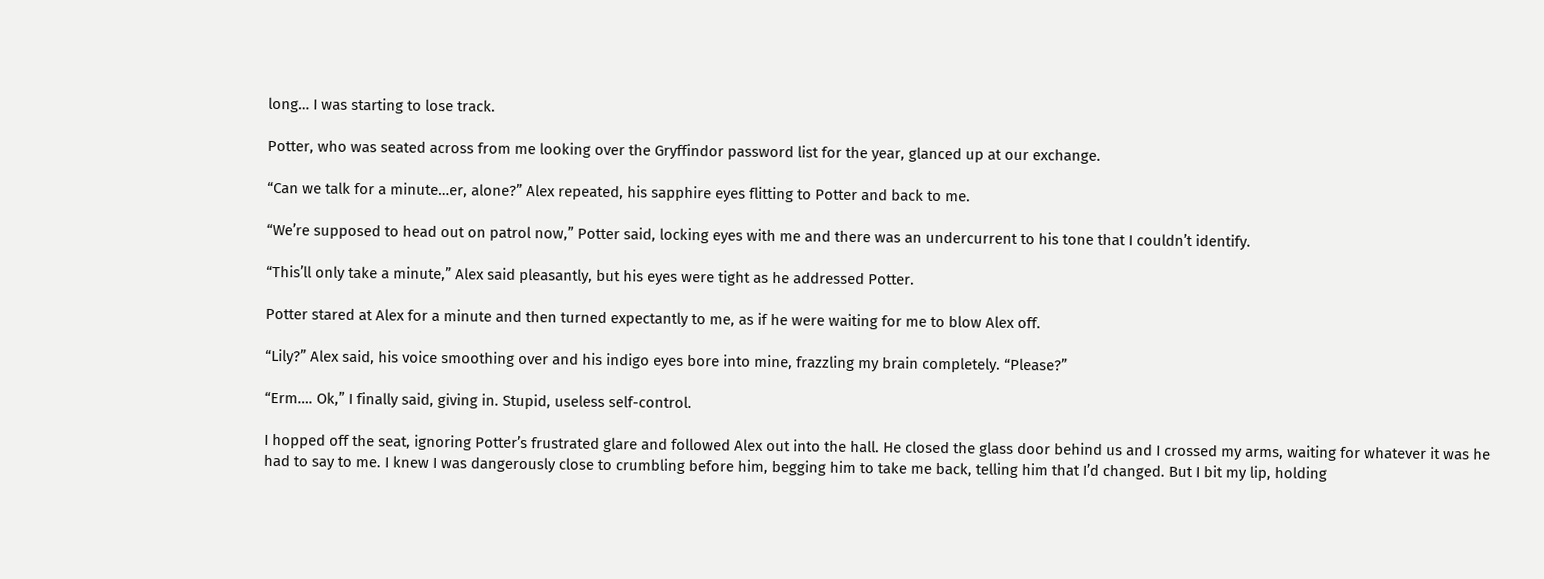long… I was starting to lose track.

Potter, who was seated across from me looking over the Gryffindor password list for the year, glanced up at our exchange.

“Can we talk for a minute…er, alone?” Alex repeated, his sapphire eyes flitting to Potter and back to me.

“We’re supposed to head out on patrol now,” Potter said, locking eyes with me and there was an undercurrent to his tone that I couldn’t identify.

“This’ll only take a minute,” Alex said pleasantly, but his eyes were tight as he addressed Potter.

Potter stared at Alex for a minute and then turned expectantly to me, as if he were waiting for me to blow Alex off.

“Lily?” Alex said, his voice smoothing over and his indigo eyes bore into mine, frazzling my brain completely. “Please?”

“Erm…. Ok,” I finally said, giving in. Stupid, useless self-control.

I hopped off the seat, ignoring Potter’s frustrated glare and followed Alex out into the hall. He closed the glass door behind us and I crossed my arms, waiting for whatever it was he had to say to me. I knew I was dangerously close to crumbling before him, begging him to take me back, telling him that I’d changed. But I bit my lip, holding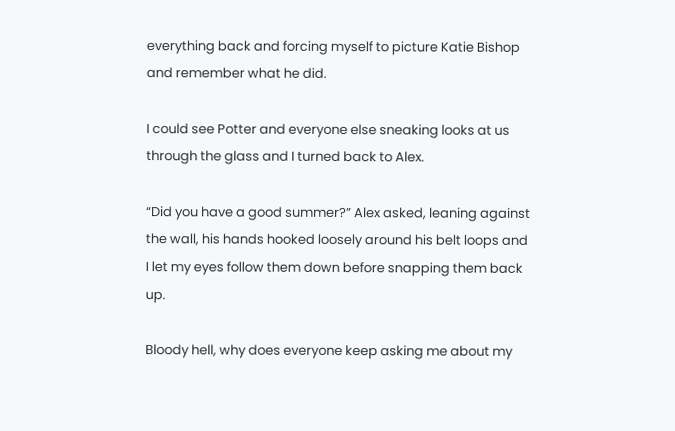everything back and forcing myself to picture Katie Bishop and remember what he did.

I could see Potter and everyone else sneaking looks at us through the glass and I turned back to Alex.

“Did you have a good summer?” Alex asked, leaning against the wall, his hands hooked loosely around his belt loops and I let my eyes follow them down before snapping them back up.

Bloody hell, why does everyone keep asking me about my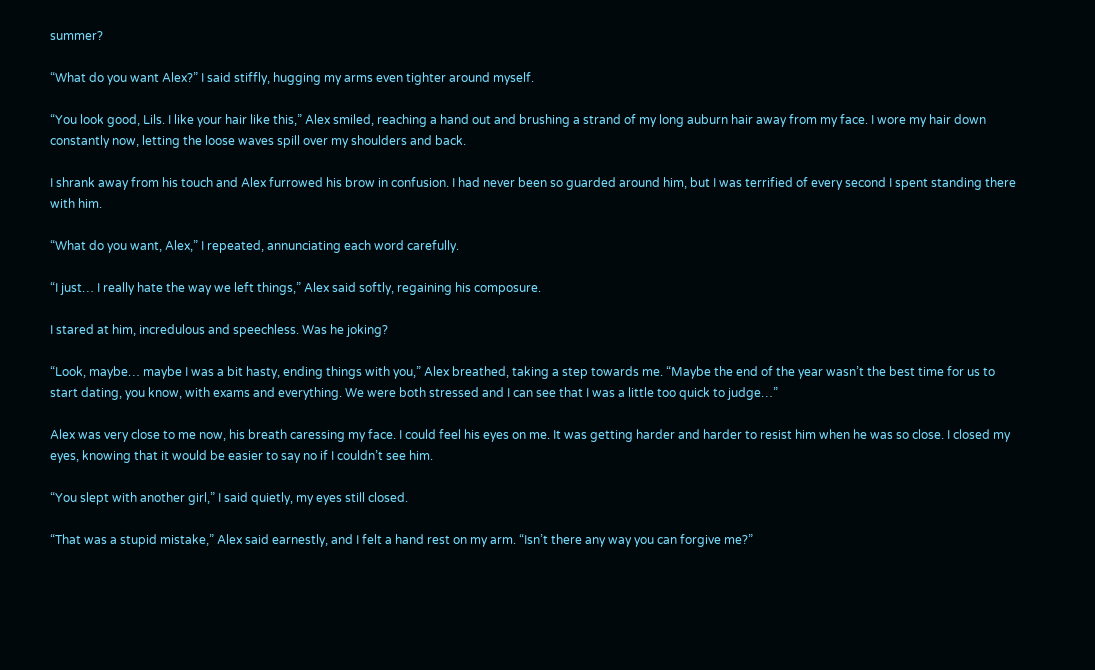summer?

“What do you want Alex?” I said stiffly, hugging my arms even tighter around myself.

“You look good, Lils. I like your hair like this,” Alex smiled, reaching a hand out and brushing a strand of my long auburn hair away from my face. I wore my hair down constantly now, letting the loose waves spill over my shoulders and back.

I shrank away from his touch and Alex furrowed his brow in confusion. I had never been so guarded around him, but I was terrified of every second I spent standing there with him.

“What do you want, Alex,” I repeated, annunciating each word carefully.

“I just… I really hate the way we left things,” Alex said softly, regaining his composure.

I stared at him, incredulous and speechless. Was he joking?

“Look, maybe… maybe I was a bit hasty, ending things with you,” Alex breathed, taking a step towards me. “Maybe the end of the year wasn’t the best time for us to start dating, you know, with exams and everything. We were both stressed and I can see that I was a little too quick to judge…”

Alex was very close to me now, his breath caressing my face. I could feel his eyes on me. It was getting harder and harder to resist him when he was so close. I closed my eyes, knowing that it would be easier to say no if I couldn’t see him.

“You slept with another girl,” I said quietly, my eyes still closed.

“That was a stupid mistake,” Alex said earnestly, and I felt a hand rest on my arm. “Isn’t there any way you can forgive me?”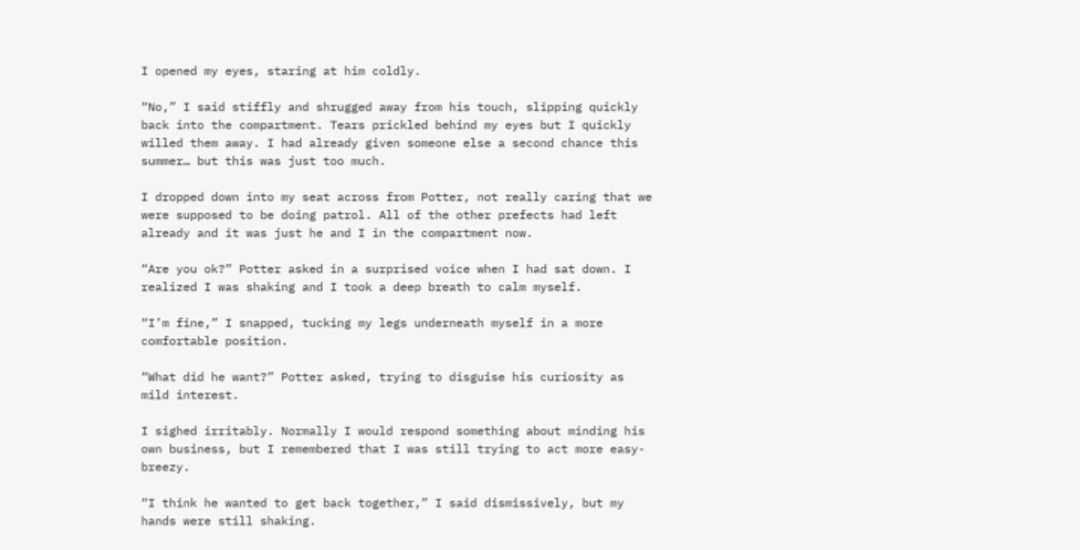I opened my eyes, staring at him coldly.

“No,” I said stiffly and shrugged away from his touch, slipping quickly back into the compartment. Tears prickled behind my eyes but I quickly willed them away. I had already given someone else a second chance this summer… but this was just too much.

I dropped down into my seat across from Potter, not really caring that we were supposed to be doing patrol. All of the other prefects had left already and it was just he and I in the compartment now.

“Are you ok?” Potter asked in a surprised voice when I had sat down. I realized I was shaking and I took a deep breath to calm myself.

“I’m fine,” I snapped, tucking my legs underneath myself in a more comfortable position.

“What did he want?” Potter asked, trying to disguise his curiosity as mild interest.

I sighed irritably. Normally I would respond something about minding his own business, but I remembered that I was still trying to act more easy-breezy.

“I think he wanted to get back together,” I said dismissively, but my hands were still shaking.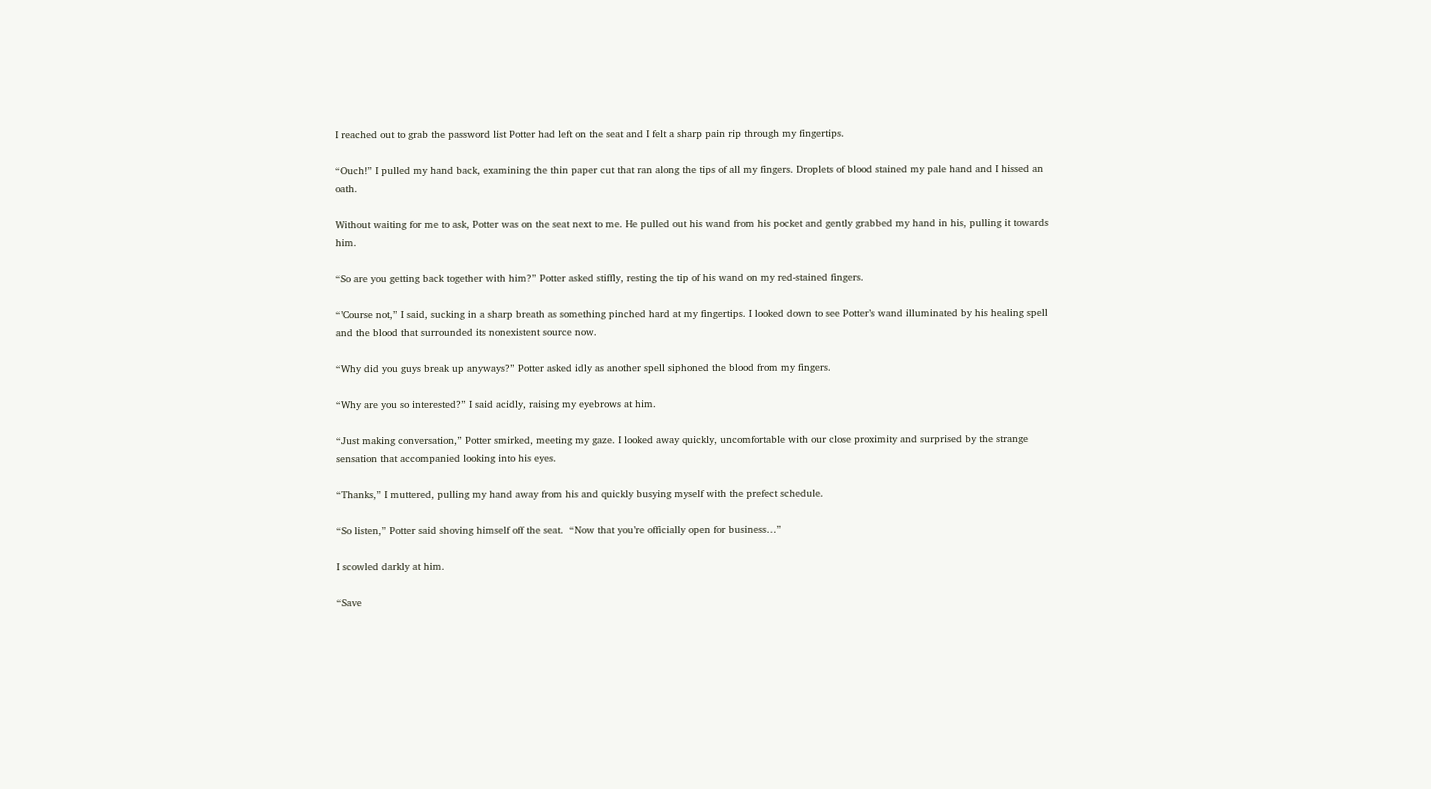I reached out to grab the password list Potter had left on the seat and I felt a sharp pain rip through my fingertips.

“Ouch!” I pulled my hand back, examining the thin paper cut that ran along the tips of all my fingers. Droplets of blood stained my pale hand and I hissed an oath.

Without waiting for me to ask, Potter was on the seat next to me. He pulled out his wand from his pocket and gently grabbed my hand in his, pulling it towards him.

“So are you getting back together with him?” Potter asked stiffly, resting the tip of his wand on my red-stained fingers.

“’Course not,” I said, sucking in a sharp breath as something pinched hard at my fingertips. I looked down to see Potter’s wand illuminated by his healing spell and the blood that surrounded its nonexistent source now.

“Why did you guys break up anyways?” Potter asked idly as another spell siphoned the blood from my fingers.

“Why are you so interested?” I said acidly, raising my eyebrows at him.

“Just making conversation,” Potter smirked, meeting my gaze. I looked away quickly, uncomfortable with our close proximity and surprised by the strange sensation that accompanied looking into his eyes.

“Thanks,” I muttered, pulling my hand away from his and quickly busying myself with the prefect schedule.

“So listen,” Potter said shoving himself off the seat.  “Now that you’re officially open for business…”

I scowled darkly at him.

“Save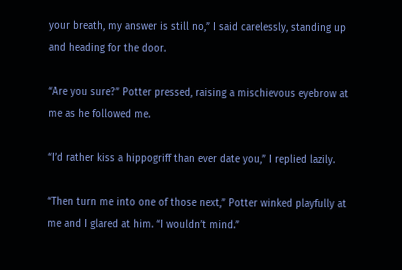your breath, my answer is still no,” I said carelessly, standing up and heading for the door.

“Are you sure?” Potter pressed, raising a mischievous eyebrow at me as he followed me.

“I’d rather kiss a hippogriff than ever date you,” I replied lazily.

“Then turn me into one of those next,” Potter winked playfully at me and I glared at him. “I wouldn’t mind.”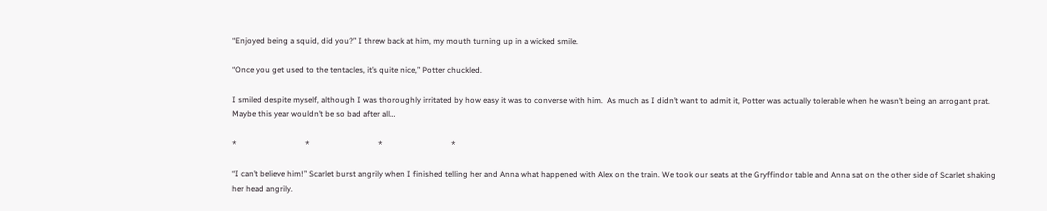“Enjoyed being a squid, did you?” I threw back at him, my mouth turning up in a wicked smile.

“Once you get used to the tentacles, it’s quite nice,” Potter chuckled.

I smiled despite myself, although I was thoroughly irritated by how easy it was to converse with him.  As much as I didn’t want to admit it, Potter was actually tolerable when he wasn’t being an arrogant prat. Maybe this year wouldn’t be so bad after all…

*                                  *                                  *                                  *

“I can’t believe him!” Scarlet burst angrily when I finished telling her and Anna what happened with Alex on the train. We took our seats at the Gryffindor table and Anna sat on the other side of Scarlet shaking her head angrily.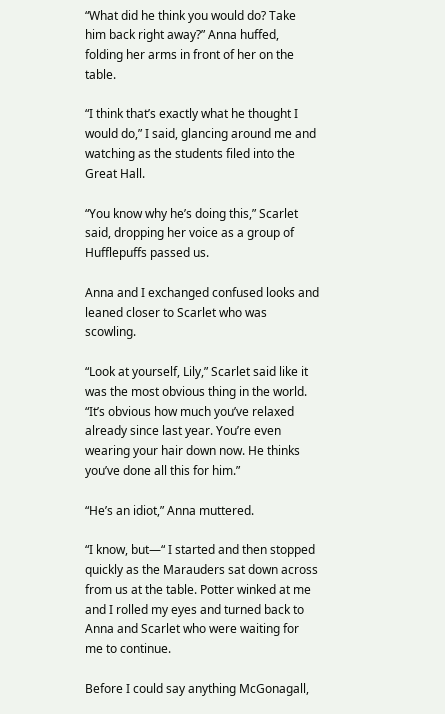“What did he think you would do? Take him back right away?” Anna huffed, folding her arms in front of her on the table.

“I think that’s exactly what he thought I would do,” I said, glancing around me and watching as the students filed into the Great Hall.

“You know why he’s doing this,” Scarlet said, dropping her voice as a group of Hufflepuffs passed us.

Anna and I exchanged confused looks and leaned closer to Scarlet who was scowling.

“Look at yourself, Lily,” Scarlet said like it was the most obvious thing in the world. “It’s obvious how much you’ve relaxed already since last year. You’re even wearing your hair down now. He thinks you’ve done all this for him.”

“He’s an idiot,” Anna muttered.

“I know, but—“ I started and then stopped quickly as the Marauders sat down across from us at the table. Potter winked at me and I rolled my eyes and turned back to Anna and Scarlet who were waiting for me to continue.

Before I could say anything McGonagall,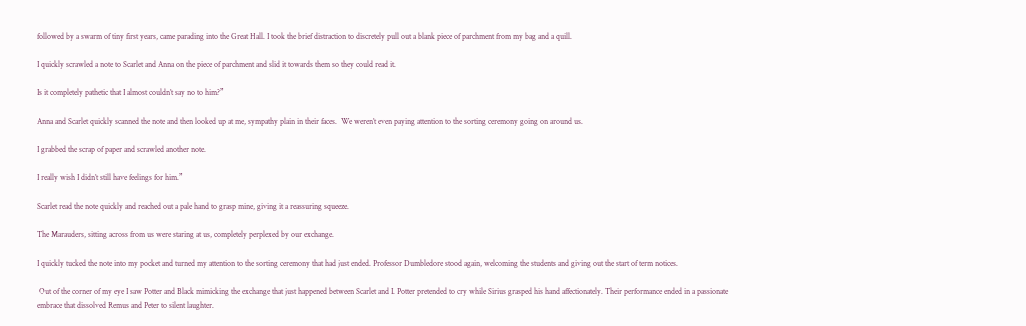followed by a swarm of tiny first years, came parading into the Great Hall. I took the brief distraction to discretely pull out a blank piece of parchment from my bag and a quill.

I quickly scrawled a note to Scarlet and Anna on the piece of parchment and slid it towards them so they could read it.

Is it completely pathetic that I almost couldn’t say no to him?”

Anna and Scarlet quickly scanned the note and then looked up at me, sympathy plain in their faces.  We weren’t even paying attention to the sorting ceremony going on around us.

I grabbed the scrap of paper and scrawled another note.

I really wish I didn’t still have feelings for him.”

Scarlet read the note quickly and reached out a pale hand to grasp mine, giving it a reassuring squeeze.

The Marauders, sitting across from us were staring at us, completely perplexed by our exchange.

I quickly tucked the note into my pocket and turned my attention to the sorting ceremony that had just ended. Professor Dumbledore stood again, welcoming the students and giving out the start of term notices.

 Out of the corner of my eye I saw Potter and Black mimicking the exchange that just happened between Scarlet and I. Potter pretended to cry while Sirius grasped his hand affectionately. Their performance ended in a passionate embrace that dissolved Remus and Peter to silent laughter.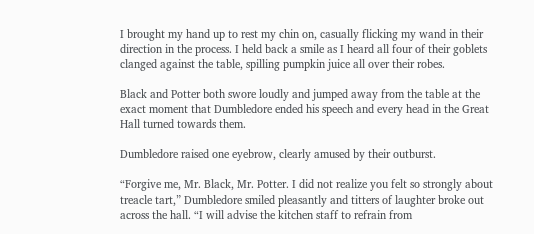I brought my hand up to rest my chin on, casually flicking my wand in their direction in the process. I held back a smile as I heard all four of their goblets clanged against the table, spilling pumpkin juice all over their robes.

Black and Potter both swore loudly and jumped away from the table at the exact moment that Dumbledore ended his speech and every head in the Great Hall turned towards them.

Dumbledore raised one eyebrow, clearly amused by their outburst.

“Forgive me, Mr. Black, Mr. Potter. I did not realize you felt so strongly about treacle tart,” Dumbledore smiled pleasantly and titters of laughter broke out across the hall. “I will advise the kitchen staff to refrain from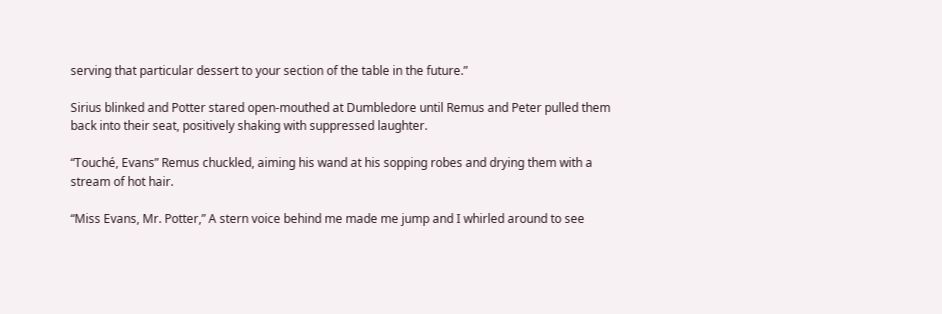serving that particular dessert to your section of the table in the future.”

Sirius blinked and Potter stared open-mouthed at Dumbledore until Remus and Peter pulled them back into their seat, positively shaking with suppressed laughter.

“Touché, Evans” Remus chuckled, aiming his wand at his sopping robes and drying them with a stream of hot hair.

“Miss Evans, Mr. Potter,” A stern voice behind me made me jump and I whirled around to see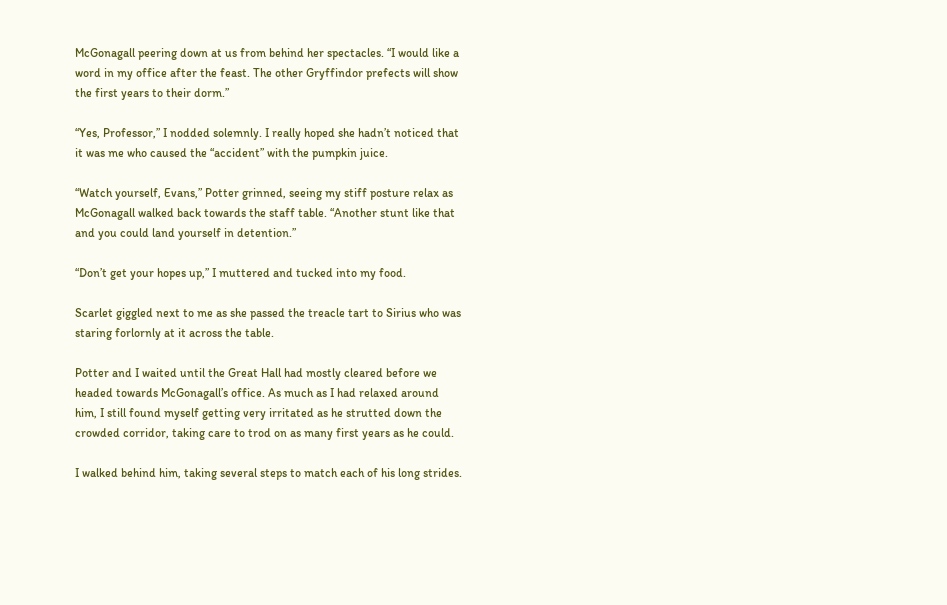McGonagall peering down at us from behind her spectacles. “I would like a word in my office after the feast. The other Gryffindor prefects will show the first years to their dorm.”

“Yes, Professor,” I nodded solemnly. I really hoped she hadn’t noticed that it was me who caused the “accident” with the pumpkin juice.

“Watch yourself, Evans,” Potter grinned, seeing my stiff posture relax as McGonagall walked back towards the staff table. “Another stunt like that and you could land yourself in detention.”

“Don’t get your hopes up,” I muttered and tucked into my food.

Scarlet giggled next to me as she passed the treacle tart to Sirius who was staring forlornly at it across the table.

Potter and I waited until the Great Hall had mostly cleared before we headed towards McGonagall’s office. As much as I had relaxed around him, I still found myself getting very irritated as he strutted down the crowded corridor, taking care to trod on as many first years as he could.

I walked behind him, taking several steps to match each of his long strides.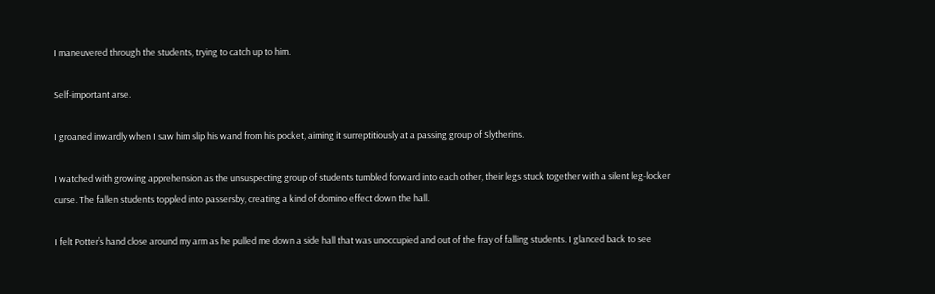I maneuvered through the students, trying to catch up to him.

Self-important arse.

I groaned inwardly when I saw him slip his wand from his pocket, aiming it surreptitiously at a passing group of Slytherins.

I watched with growing apprehension as the unsuspecting group of students tumbled forward into each other, their legs stuck together with a silent leg-locker curse. The fallen students toppled into passersby, creating a kind of domino effect down the hall.

I felt Potter’s hand close around my arm as he pulled me down a side hall that was unoccupied and out of the fray of falling students. I glanced back to see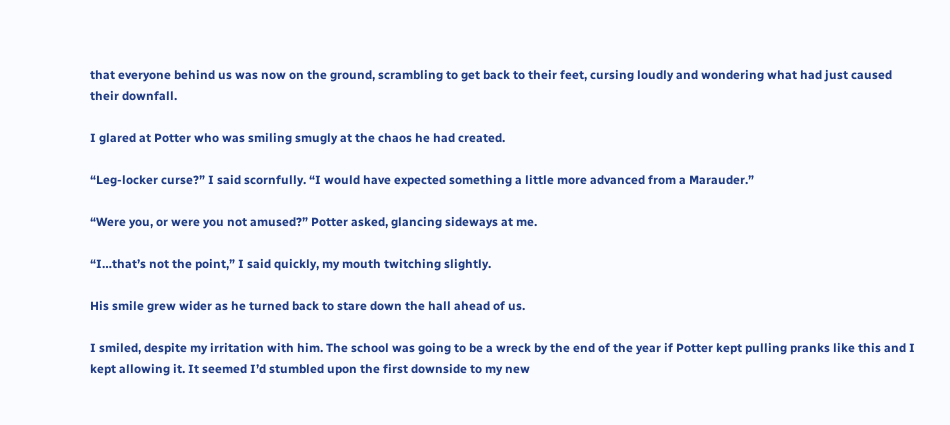that everyone behind us was now on the ground, scrambling to get back to their feet, cursing loudly and wondering what had just caused their downfall.

I glared at Potter who was smiling smugly at the chaos he had created.

“Leg-locker curse?” I said scornfully. “I would have expected something a little more advanced from a Marauder.”

“Were you, or were you not amused?” Potter asked, glancing sideways at me.

“I…that’s not the point,” I said quickly, my mouth twitching slightly.

His smile grew wider as he turned back to stare down the hall ahead of us.

I smiled, despite my irritation with him. The school was going to be a wreck by the end of the year if Potter kept pulling pranks like this and I kept allowing it. It seemed I’d stumbled upon the first downside to my new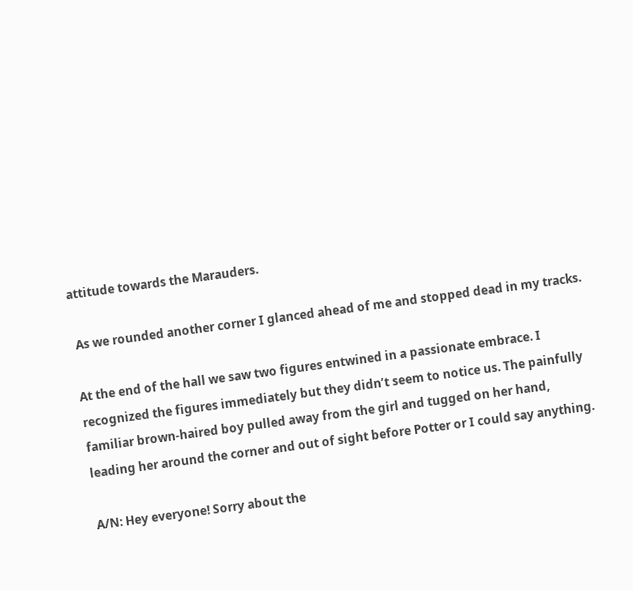attitude towards the Marauders.

 As we rounded another corner I glanced ahead of me and stopped dead in my tracks.

At the end of the hall we saw two figures entwined in a passionate embrace. I recognized the figures immediately but they didn’t seem to notice us. The painfully familiar brown-haired boy pulled away from the girl and tugged on her hand, leading her around the corner and out of sight before Potter or I could say anything.

A/N: Hey everyone! Sorry about the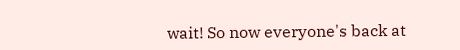wait! So now everyone's back at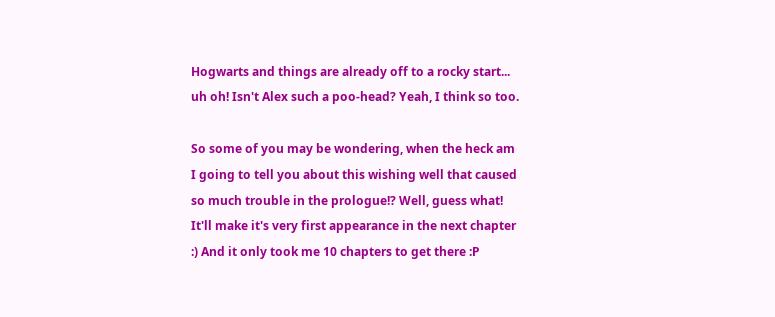Hogwarts and things are already off to a rocky start... uh oh! Isn't Alex such a poo-head? Yeah, I think so too.

So some of you may be wondering, when the heck am I going to tell you about this wishing well that caused so much trouble in the prologue!? Well, guess what! It'll make it's very first appearance in the next chapter :) And it only took me 10 chapters to get there :P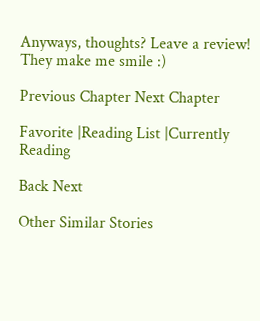Anyways, thoughts? Leave a review! They make me smile :)

Previous Chapter Next Chapter

Favorite |Reading List |Currently Reading

Back Next

Other Similar Stories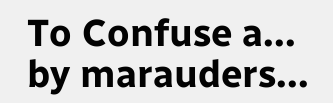To Confuse a...
by marauders...